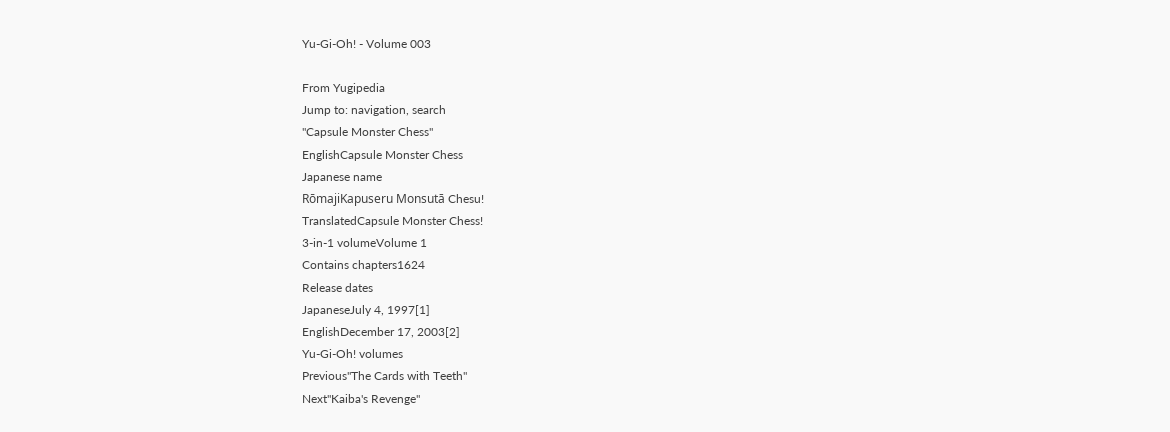Yu-Gi-Oh! - Volume 003

From Yugipedia
Jump to: navigation, search
"Capsule Monster Chess"
EnglishCapsule Monster Chess
Japanese name
RōmajiKapuseru Monsutā Chesu!
TranslatedCapsule Monster Chess!
3-in-1 volumeVolume 1
Contains chapters1624
Release dates
JapaneseJuly 4, 1997[1]
EnglishDecember 17, 2003[2]
Yu-Gi-Oh! volumes
Previous"The Cards with Teeth"
Next"Kaiba's Revenge"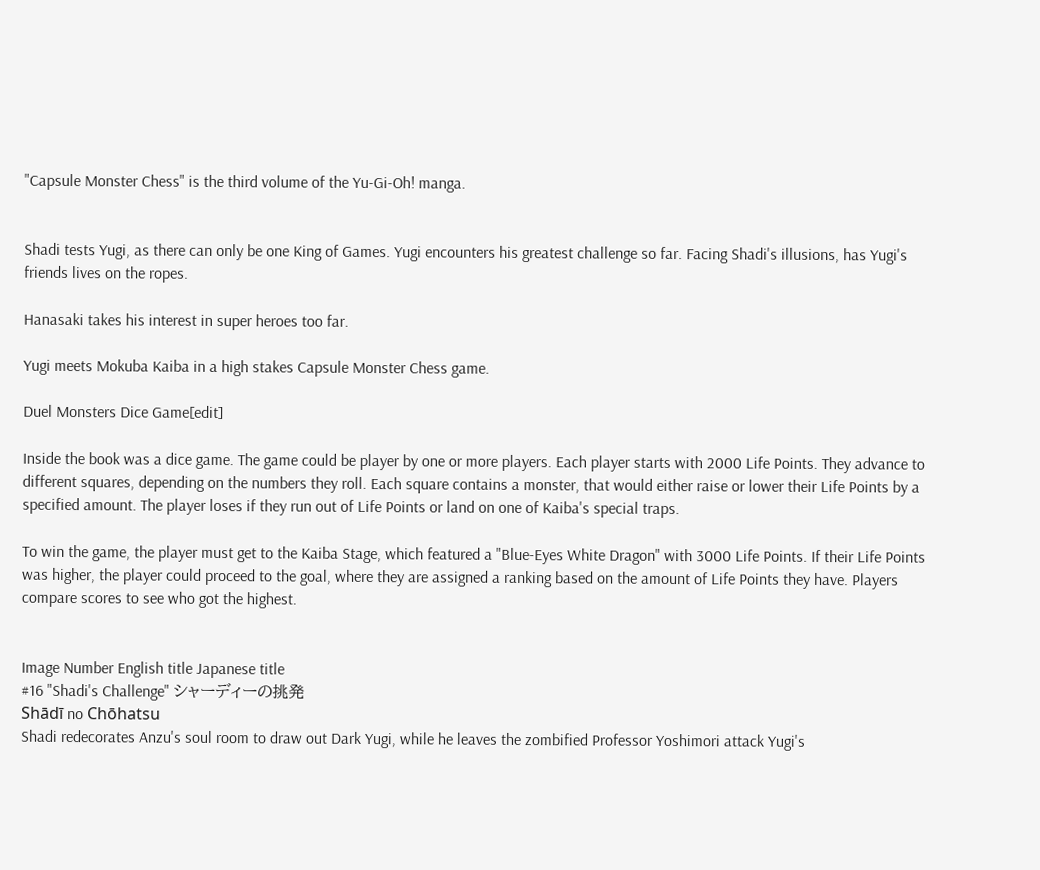"Capsule Monster Chess" is the third volume of the Yu-Gi-Oh! manga.


Shadi tests Yugi, as there can only be one King of Games. Yugi encounters his greatest challenge so far. Facing Shadi's illusions, has Yugi's friends lives on the ropes.

Hanasaki takes his interest in super heroes too far.

Yugi meets Mokuba Kaiba in a high stakes Capsule Monster Chess game.

Duel Monsters Dice Game[edit]

Inside the book was a dice game. The game could be player by one or more players. Each player starts with 2000 Life Points. They advance to different squares, depending on the numbers they roll. Each square contains a monster, that would either raise or lower their Life Points by a specified amount. The player loses if they run out of Life Points or land on one of Kaiba's special traps.

To win the game, the player must get to the Kaiba Stage, which featured a "Blue-Eyes White Dragon" with 3000 Life Points. If their Life Points was higher, the player could proceed to the goal, where they are assigned a ranking based on the amount of Life Points they have. Players compare scores to see who got the highest.


Image Number English title Japanese title
#16 "Shadi's Challenge" シャーディーの挑発
Shādī no Chōhatsu
Shadi redecorates Anzu's soul room to draw out Dark Yugi, while he leaves the zombified Professor Yoshimori attack Yugi's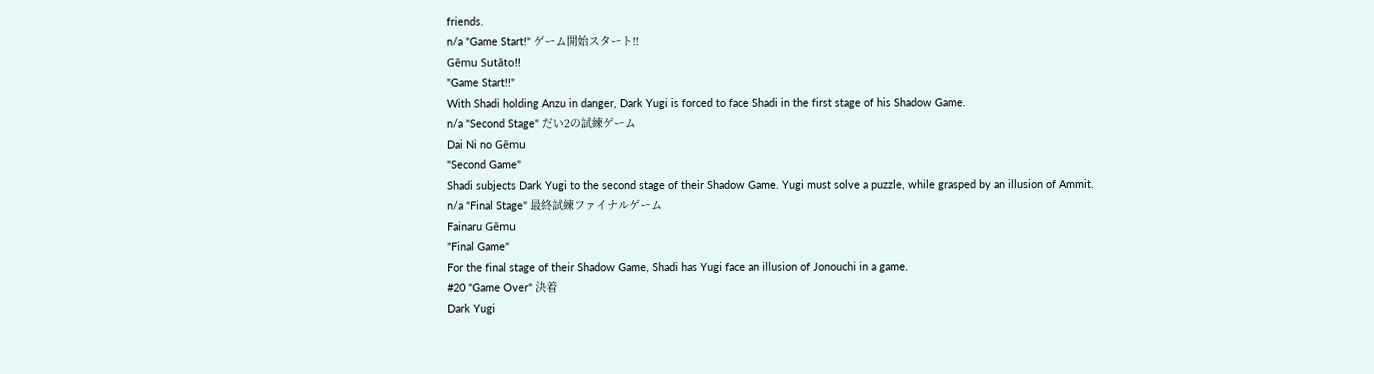friends.
n/a "Game Start!" ゲーム開始スタート!!
Gēmu Sutāto!!
"Game Start!!"
With Shadi holding Anzu in danger, Dark Yugi is forced to face Shadi in the first stage of his Shadow Game.
n/a "Second Stage" だい2の試練ゲーム
Dai Ni no Gēmu
"Second Game"
Shadi subjects Dark Yugi to the second stage of their Shadow Game. Yugi must solve a puzzle, while grasped by an illusion of Ammit.
n/a "Final Stage" 最終試練ファイナルゲーム
Fainaru Gēmu
"Final Game"
For the final stage of their Shadow Game, Shadi has Yugi face an illusion of Jonouchi in a game.
#20 "Game Over" 決着
Dark Yugi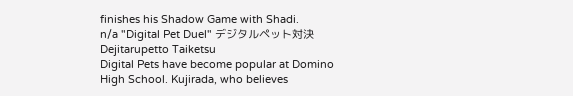finishes his Shadow Game with Shadi.
n/a "Digital Pet Duel" デジタルペット対決
Dejitarupetto Taiketsu
Digital Pets have become popular at Domino High School. Kujirada, who believes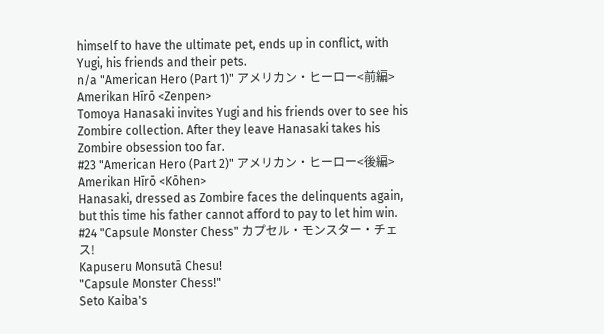himself to have the ultimate pet, ends up in conflict, with Yugi, his friends and their pets.
n/a "American Hero (Part 1)" アメリカン・ヒーロー<前編>
Amerikan Hīrō <Zenpen>
Tomoya Hanasaki invites Yugi and his friends over to see his Zombire collection. After they leave Hanasaki takes his Zombire obsession too far.
#23 "American Hero (Part 2)" アメリカン・ヒーロー<後編>
Amerikan Hīrō <Kōhen>
Hanasaki, dressed as Zombire faces the delinquents again, but this time his father cannot afford to pay to let him win.
#24 "Capsule Monster Chess" カプセル・モンスター・チェス!
Kapuseru Monsutā Chesu!
"Capsule Monster Chess!"
Seto Kaiba's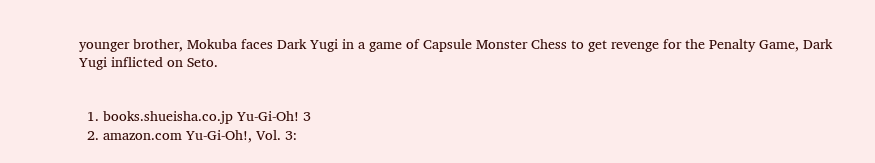younger brother, Mokuba faces Dark Yugi in a game of Capsule Monster Chess to get revenge for the Penalty Game, Dark Yugi inflicted on Seto.


  1. books.shueisha.co.jp Yu-Gi-Oh! 3
  2. amazon.com Yu-Gi-Oh!, Vol. 3: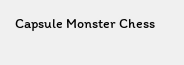Capsule Monster Chess